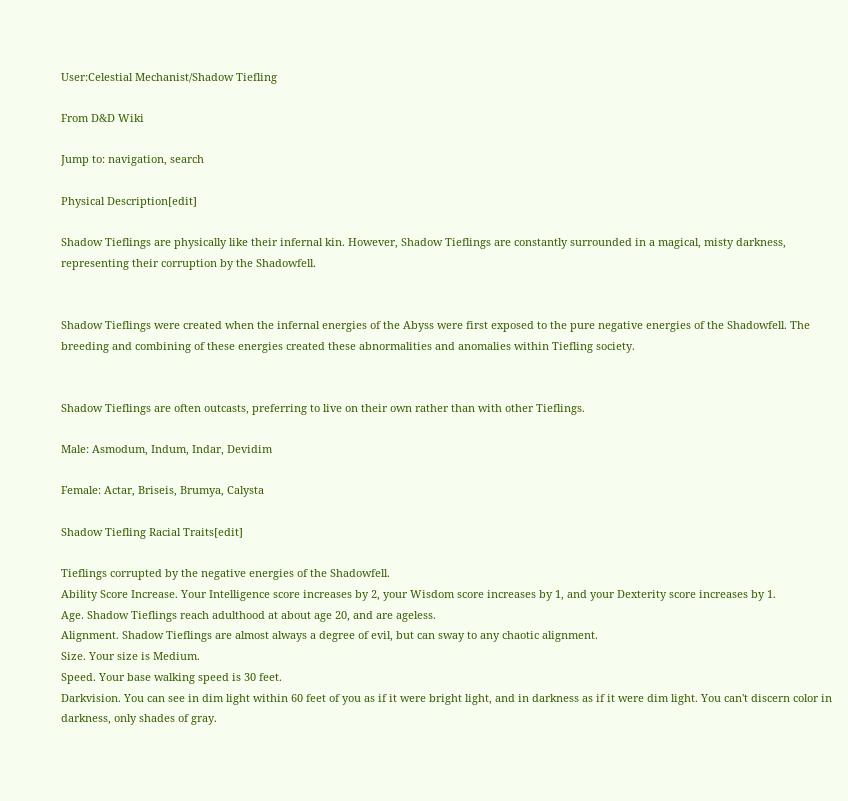User:Celestial Mechanist/Shadow Tiefling

From D&D Wiki

Jump to: navigation, search

Physical Description[edit]

Shadow Tieflings are physically like their infernal kin. However, Shadow Tieflings are constantly surrounded in a magical, misty darkness, representing their corruption by the Shadowfell.


Shadow Tieflings were created when the infernal energies of the Abyss were first exposed to the pure negative energies of the Shadowfell. The breeding and combining of these energies created these abnormalities and anomalies within Tiefling society.


Shadow Tieflings are often outcasts, preferring to live on their own rather than with other Tieflings.

Male: Asmodum, Indum, Indar, Devidim

Female: Actar, Briseis, Brumya, Calysta

Shadow Tiefling Racial Traits[edit]

Tieflings corrupted by the negative energies of the Shadowfell.
Ability Score Increase. Your Intelligence score increases by 2, your Wisdom score increases by 1, and your Dexterity score increases by 1.
Age. Shadow Tieflings reach adulthood at about age 20, and are ageless.
Alignment. Shadow Tieflings are almost always a degree of evil, but can sway to any chaotic alignment.
Size. Your size is Medium.
Speed. Your base walking speed is 30 feet.
Darkvision. You can see in dim light within 60 feet of you as if it were bright light, and in darkness as if it were dim light. You can't discern color in darkness, only shades of gray.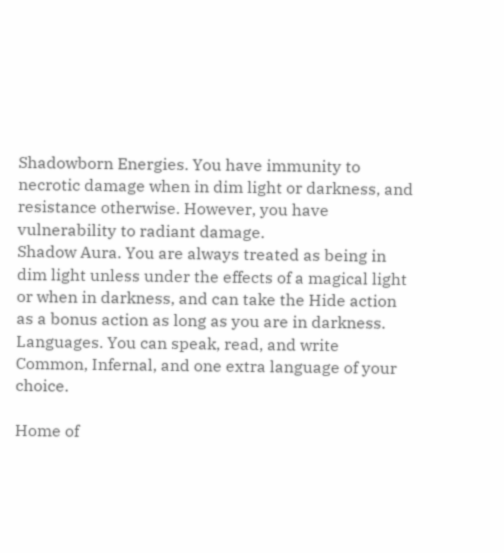Shadowborn Energies. You have immunity to necrotic damage when in dim light or darkness, and resistance otherwise. However, you have vulnerability to radiant damage.
Shadow Aura. You are always treated as being in dim light unless under the effects of a magical light or when in darkness, and can take the Hide action as a bonus action as long as you are in darkness.
Languages. You can speak, read, and write Common, Infernal, and one extra language of your choice.

Home of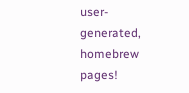user-generated,
homebrew pages!